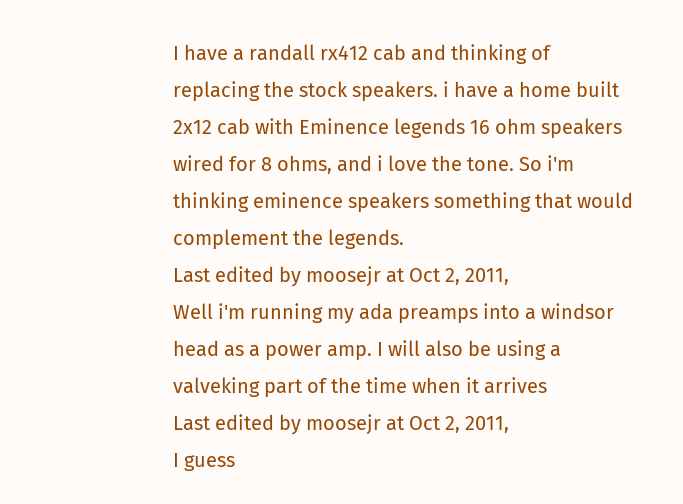I have a randall rx412 cab and thinking of replacing the stock speakers. i have a home built 2x12 cab with Eminence legends 16 ohm speakers wired for 8 ohms, and i love the tone. So i'm thinking eminence speakers something that would complement the legends.
Last edited by moosejr at Oct 2, 2011,
Well i'm running my ada preamps into a windsor head as a power amp. I will also be using a valveking part of the time when it arrives
Last edited by moosejr at Oct 2, 2011,
I guess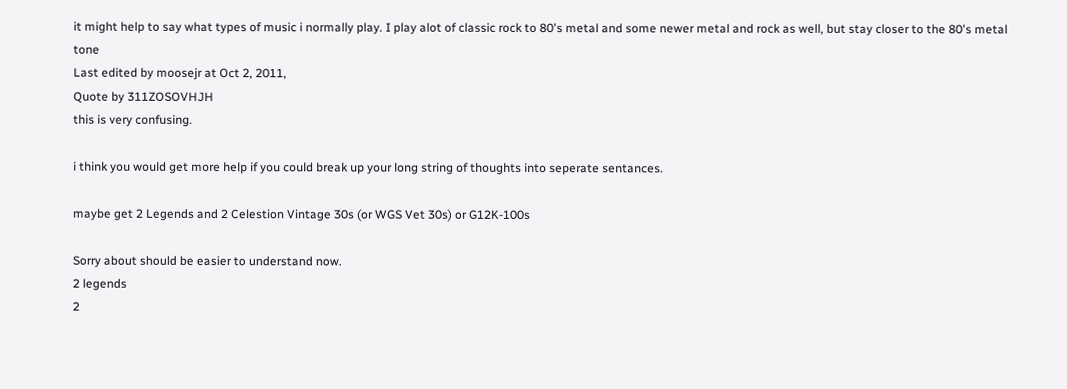it might help to say what types of music i normally play. I play alot of classic rock to 80's metal and some newer metal and rock as well, but stay closer to the 80's metal tone
Last edited by moosejr at Oct 2, 2011,
Quote by 311ZOSOVHJH
this is very confusing.

i think you would get more help if you could break up your long string of thoughts into seperate sentances.

maybe get 2 Legends and 2 Celestion Vintage 30s (or WGS Vet 30s) or G12K-100s

Sorry about should be easier to understand now.
2 legends
2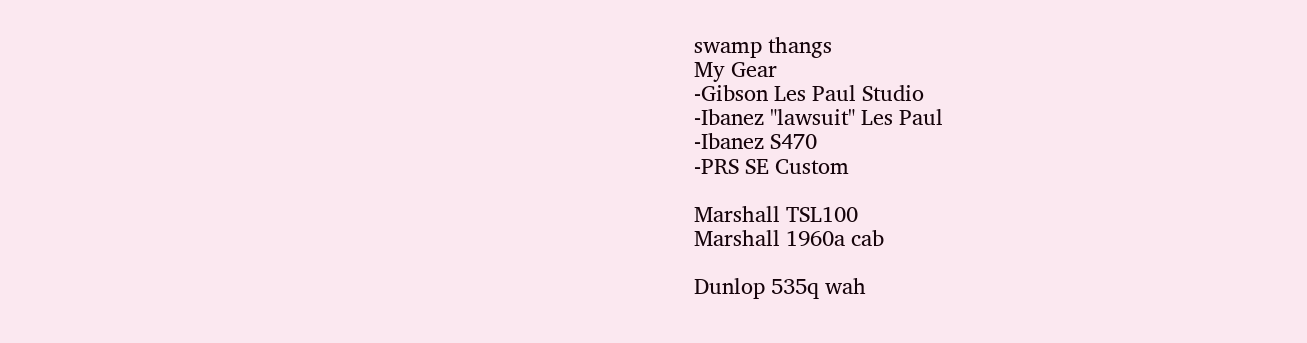swamp thangs
My Gear
-Gibson Les Paul Studio
-Ibanez "lawsuit" Les Paul
-Ibanez S470
-PRS SE Custom

Marshall TSL100
Marshall 1960a cab

Dunlop 535q wah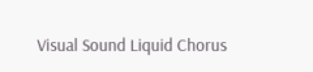Visual Sound Liquid Chorus